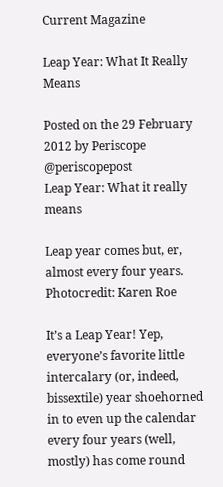Current Magazine

Leap Year: What It Really Means

Posted on the 29 February 2012 by Periscope @periscopepost
Leap Year: What it really means

Leap year comes but, er, almost every four years. Photocredit: Karen Roe

It’s a Leap Year! Yep, everyone’s favorite little intercalary (or, indeed, bissextile) year shoehorned in to even up the calendar every four years (well, mostly) has come round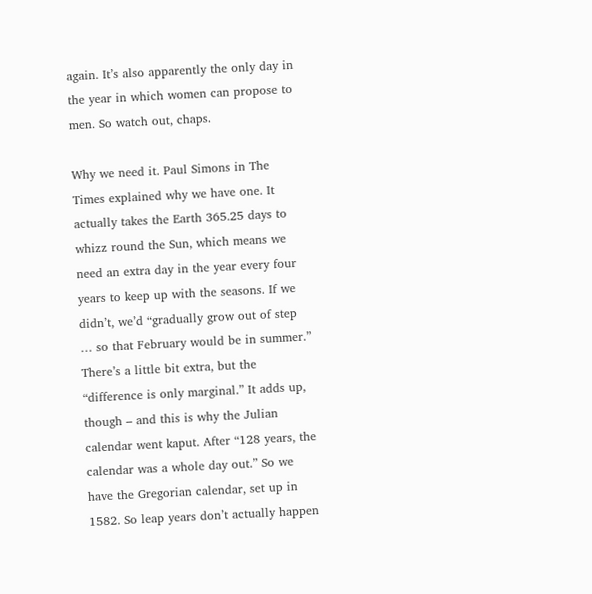again. It’s also apparently the only day in the year in which women can propose to men. So watch out, chaps.

Why we need it. Paul Simons in The Times explained why we have one. It actually takes the Earth 365.25 days to whizz round the Sun, which means we need an extra day in the year every four years to keep up with the seasons. If we didn’t, we’d “gradually grow out of step … so that February would be in summer.” There’s a little bit extra, but the “difference is only marginal.” It adds up, though – and this is why the Julian calendar went kaput. After “128 years, the calendar was a whole day out.” So we have the Gregorian calendar, set up in 1582. So leap years don’t actually happen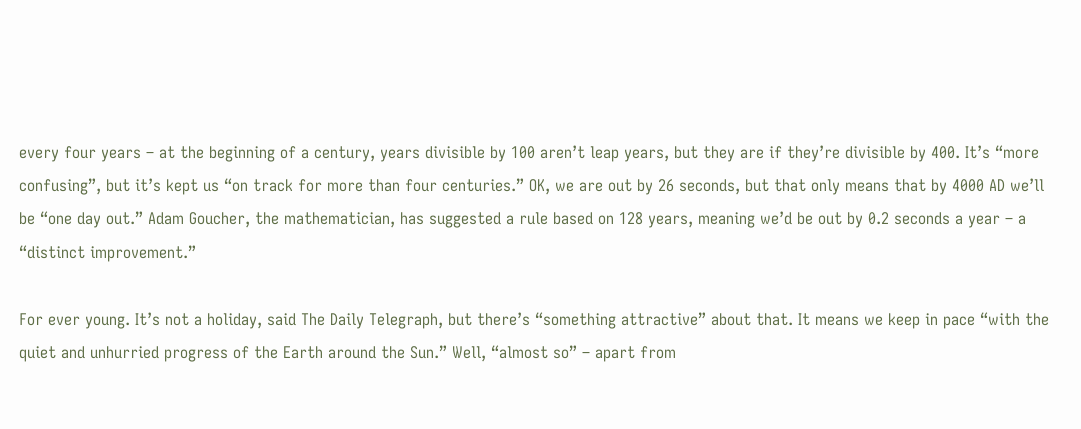every four years – at the beginning of a century, years divisible by 100 aren’t leap years, but they are if they’re divisible by 400. It’s “more confusing”, but it’s kept us “on track for more than four centuries.” OK, we are out by 26 seconds, but that only means that by 4000 AD we’ll be “one day out.” Adam Goucher, the mathematician, has suggested a rule based on 128 years, meaning we’d be out by 0.2 seconds a year – a “distinct improvement.”

For ever young. It’s not a holiday, said The Daily Telegraph, but there’s “something attractive” about that. It means we keep in pace “with the quiet and unhurried progress of the Earth around the Sun.” Well, “almost so” – apart from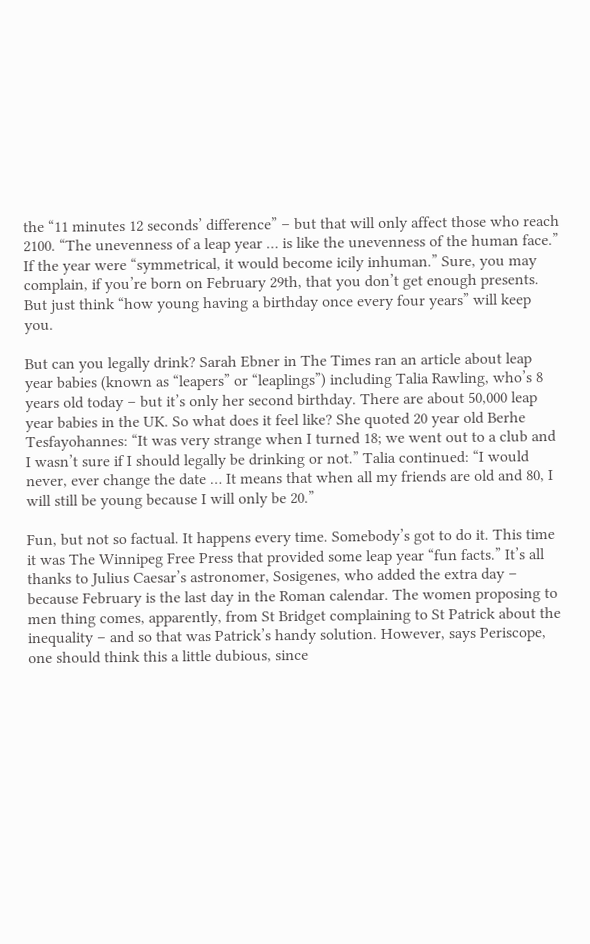the “11 minutes 12 seconds’ difference” – but that will only affect those who reach 2100. “The unevenness of a leap year … is like the unevenness of the human face.” If the year were “symmetrical, it would become icily inhuman.” Sure, you may complain, if you’re born on February 29th, that you don’t get enough presents. But just think “how young having a birthday once every four years” will keep you.

But can you legally drink? Sarah Ebner in The Times ran an article about leap year babies (known as “leapers” or “leaplings”) including Talia Rawling, who’s 8 years old today – but it’s only her second birthday. There are about 50,000 leap year babies in the UK. So what does it feel like? She quoted 20 year old Berhe Tesfayohannes: “It was very strange when I turned 18; we went out to a club and I wasn’t sure if I should legally be drinking or not.” Talia continued: “I would never, ever change the date … It means that when all my friends are old and 80, I will still be young because I will only be 20.”

Fun, but not so factual. It happens every time. Somebody’s got to do it. This time it was The Winnipeg Free Press that provided some leap year “fun facts.” It’s all thanks to Julius Caesar’s astronomer, Sosigenes, who added the extra day – because February is the last day in the Roman calendar. The women proposing to men thing comes, apparently, from St Bridget complaining to St Patrick about the inequality – and so that was Patrick’s handy solution. However, says Periscope, one should think this a little dubious, since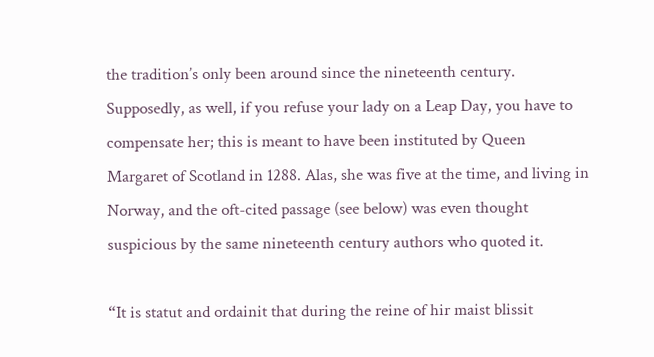the tradition’s only been around since the nineteenth century. Supposedly, as well, if you refuse your lady on a Leap Day, you have to compensate her; this is meant to have been instituted by Queen Margaret of Scotland in 1288. Alas, she was five at the time, and living in Norway, and the oft-cited passage (see below) was even thought suspicious by the same nineteenth century authors who quoted it.

“It is statut and ordainit that during the reine of hir maist blissit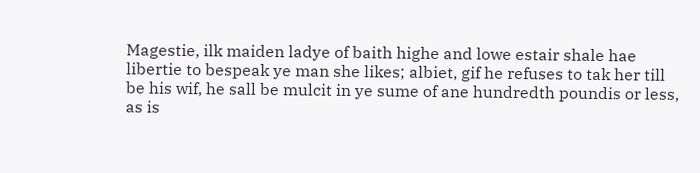Magestie, ilk maiden ladye of baith highe and lowe estair shale hae libertie to bespeak ye man she likes; albiet, gif he refuses to tak her till be his wif, he sall be mulcit in ye sume of ane hundredth poundis or less, as is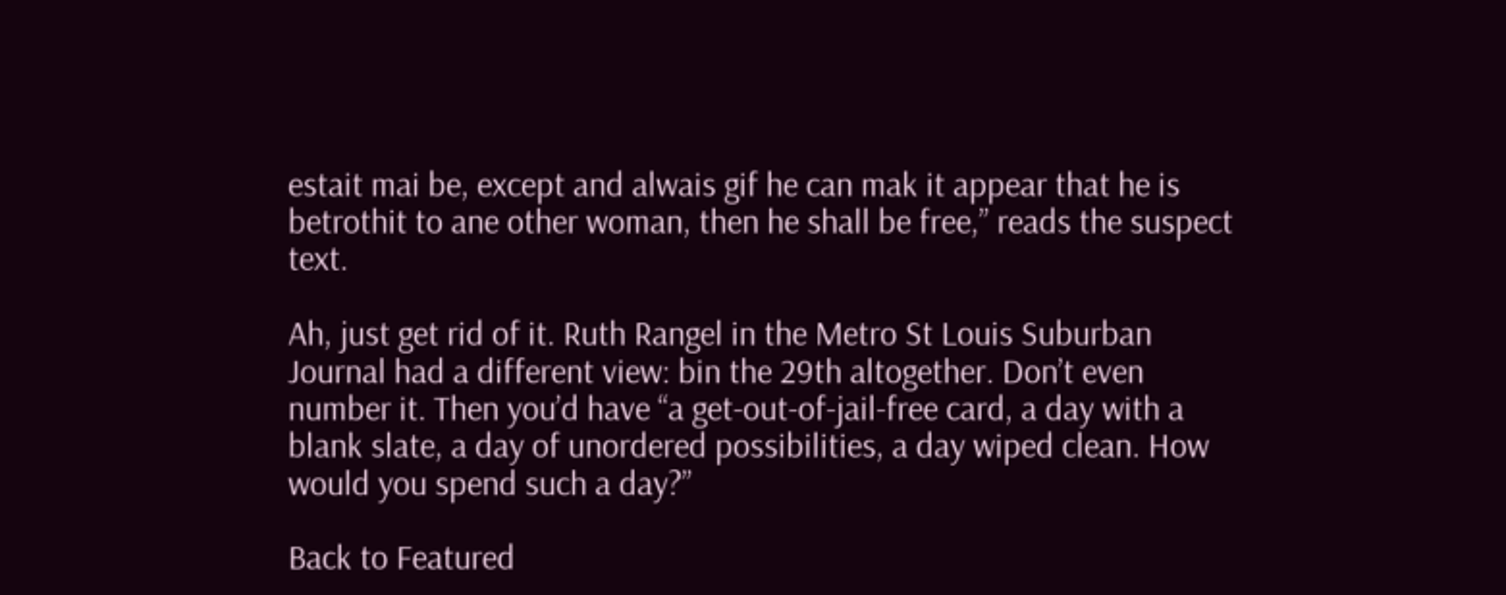estait mai be, except and alwais gif he can mak it appear that he is betrothit to ane other woman, then he shall be free,” reads the suspect text.

Ah, just get rid of it. Ruth Rangel in the Metro St Louis Suburban Journal had a different view: bin the 29th altogether. Don’t even number it. Then you’d have “a get-out-of-jail-free card, a day with a blank slate, a day of unordered possibilities, a day wiped clean. How would you spend such a day?”

Back to Featured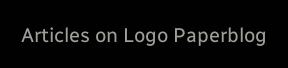Articles on Logo Paperblog